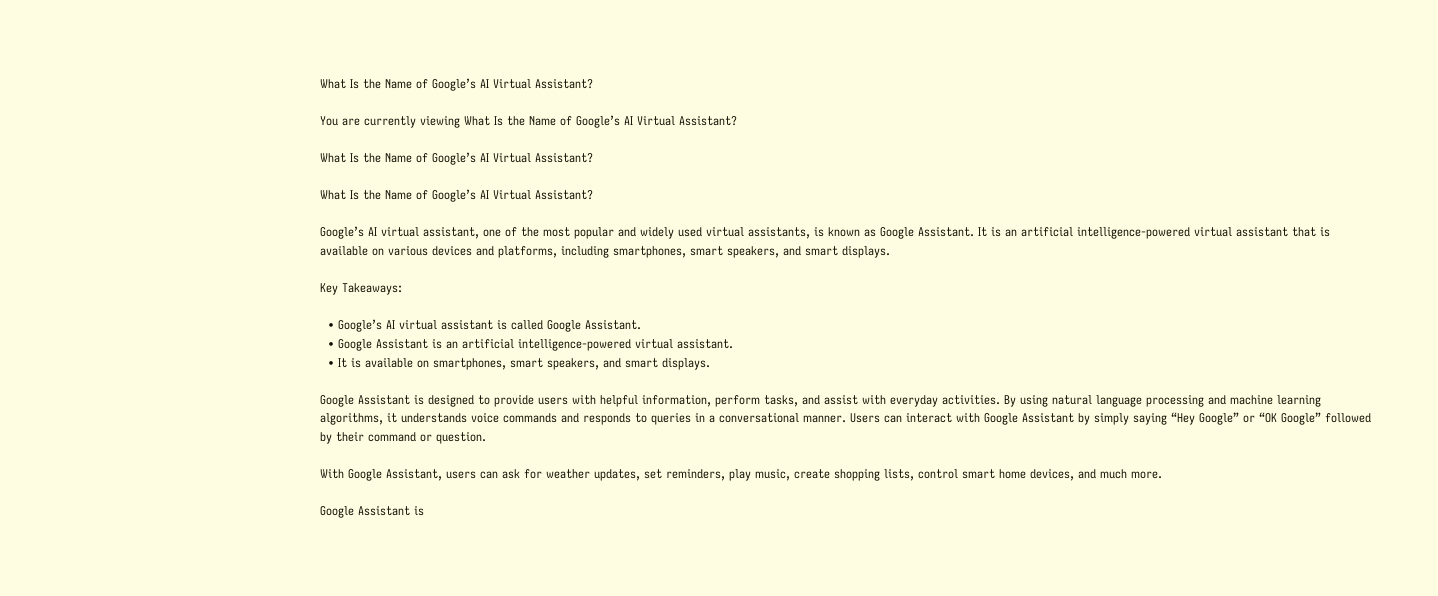What Is the Name of Google’s AI Virtual Assistant?

You are currently viewing What Is the Name of Google’s AI Virtual Assistant?

What Is the Name of Google’s AI Virtual Assistant?

What Is the Name of Google’s AI Virtual Assistant?

Google’s AI virtual assistant, one of the most popular and widely used virtual assistants, is known as Google Assistant. It is an artificial intelligence-powered virtual assistant that is available on various devices and platforms, including smartphones, smart speakers, and smart displays.

Key Takeaways:

  • Google’s AI virtual assistant is called Google Assistant.
  • Google Assistant is an artificial intelligence-powered virtual assistant.
  • It is available on smartphones, smart speakers, and smart displays.

Google Assistant is designed to provide users with helpful information, perform tasks, and assist with everyday activities. By using natural language processing and machine learning algorithms, it understands voice commands and responds to queries in a conversational manner. Users can interact with Google Assistant by simply saying “Hey Google” or “OK Google” followed by their command or question.

With Google Assistant, users can ask for weather updates, set reminders, play music, create shopping lists, control smart home devices, and much more.

Google Assistant is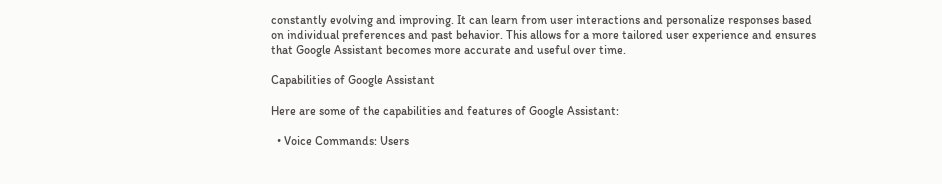constantly evolving and improving. It can learn from user interactions and personalize responses based on individual preferences and past behavior. This allows for a more tailored user experience and ensures that Google Assistant becomes more accurate and useful over time.

Capabilities of Google Assistant

Here are some of the capabilities and features of Google Assistant:

  • Voice Commands: Users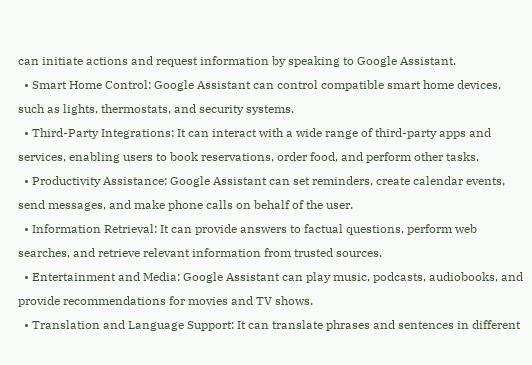can initiate actions and request information by speaking to Google Assistant.
  • Smart Home Control: Google Assistant can control compatible smart home devices, such as lights, thermostats, and security systems.
  • Third-Party Integrations: It can interact with a wide range of third-party apps and services, enabling users to book reservations, order food, and perform other tasks.
  • Productivity Assistance: Google Assistant can set reminders, create calendar events, send messages, and make phone calls on behalf of the user.
  • Information Retrieval: It can provide answers to factual questions, perform web searches, and retrieve relevant information from trusted sources.
  • Entertainment and Media: Google Assistant can play music, podcasts, audiobooks, and provide recommendations for movies and TV shows.
  • Translation and Language Support: It can translate phrases and sentences in different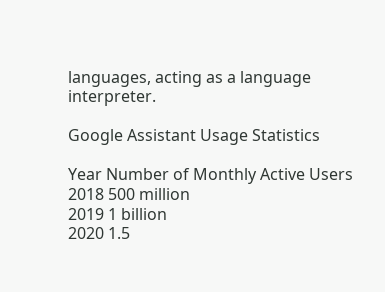languages, acting as a language interpreter.

Google Assistant Usage Statistics

Year Number of Monthly Active Users
2018 500 million
2019 1 billion
2020 1.5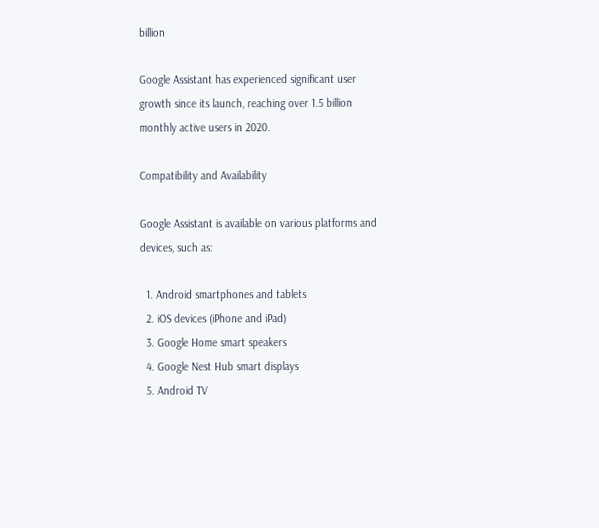billion

Google Assistant has experienced significant user growth since its launch, reaching over 1.5 billion monthly active users in 2020.

Compatibility and Availability

Google Assistant is available on various platforms and devices, such as:

  1. Android smartphones and tablets
  2. iOS devices (iPhone and iPad)
  3. Google Home smart speakers
  4. Google Nest Hub smart displays
  5. Android TV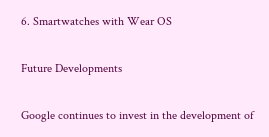6. Smartwatches with Wear OS

Future Developments

Google continues to invest in the development of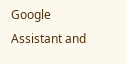Google Assistant and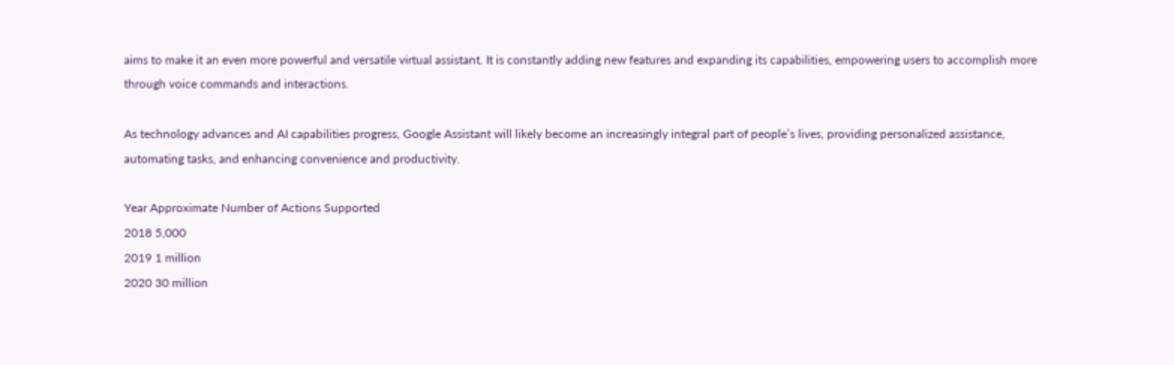aims to make it an even more powerful and versatile virtual assistant. It is constantly adding new features and expanding its capabilities, empowering users to accomplish more through voice commands and interactions.

As technology advances and AI capabilities progress, Google Assistant will likely become an increasingly integral part of people’s lives, providing personalized assistance, automating tasks, and enhancing convenience and productivity.

Year Approximate Number of Actions Supported
2018 5,000
2019 1 million
2020 30 million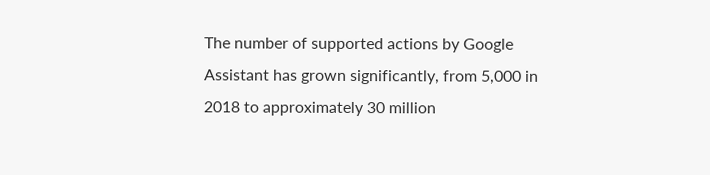The number of supported actions by Google Assistant has grown significantly, from 5,000 in 2018 to approximately 30 million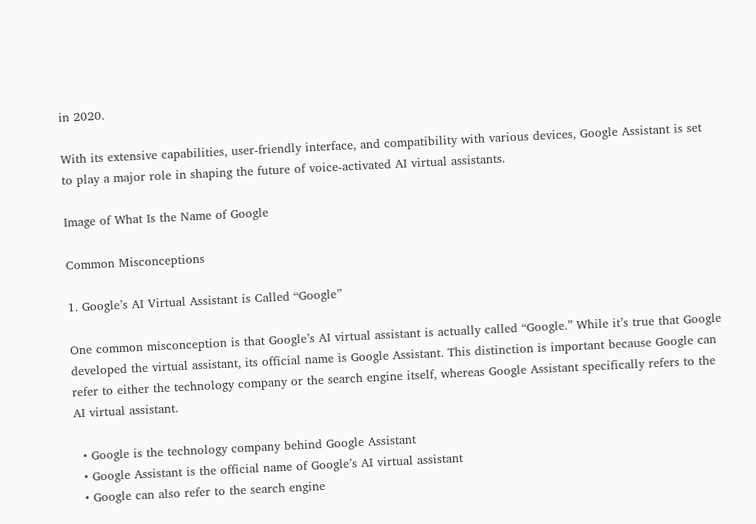in 2020.

With its extensive capabilities, user-friendly interface, and compatibility with various devices, Google Assistant is set to play a major role in shaping the future of voice-activated AI virtual assistants.

Image of What Is the Name of Google

Common Misconceptions

1. Google’s AI Virtual Assistant is Called “Google”

One common misconception is that Google’s AI virtual assistant is actually called “Google.” While it’s true that Google developed the virtual assistant, its official name is Google Assistant. This distinction is important because Google can refer to either the technology company or the search engine itself, whereas Google Assistant specifically refers to the AI virtual assistant.

  • Google is the technology company behind Google Assistant
  • Google Assistant is the official name of Google’s AI virtual assistant
  • Google can also refer to the search engine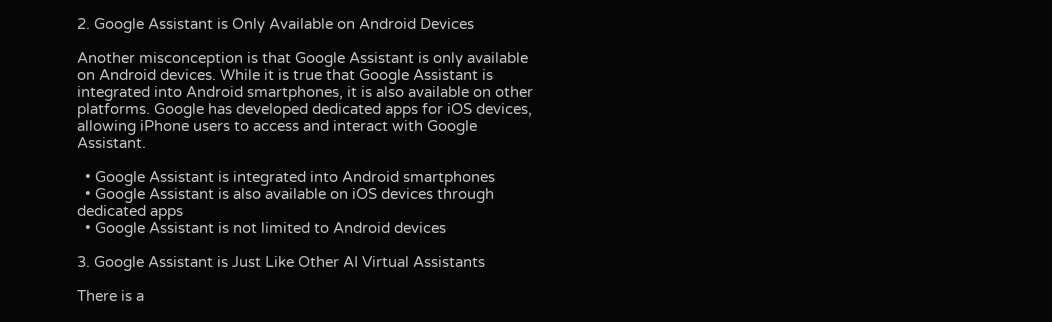2. Google Assistant is Only Available on Android Devices

Another misconception is that Google Assistant is only available on Android devices. While it is true that Google Assistant is integrated into Android smartphones, it is also available on other platforms. Google has developed dedicated apps for iOS devices, allowing iPhone users to access and interact with Google Assistant.

  • Google Assistant is integrated into Android smartphones
  • Google Assistant is also available on iOS devices through dedicated apps
  • Google Assistant is not limited to Android devices

3. Google Assistant is Just Like Other AI Virtual Assistants

There is a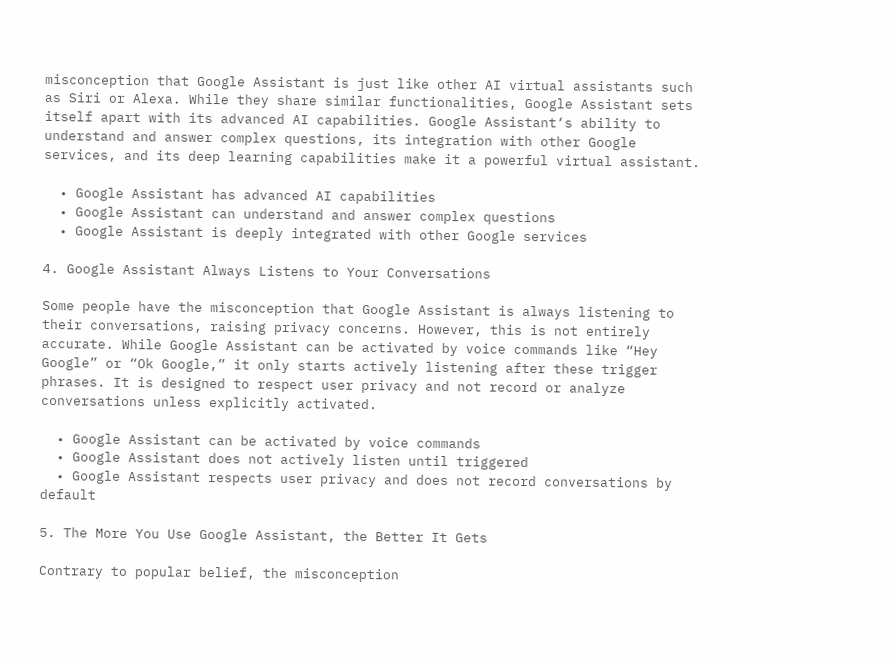misconception that Google Assistant is just like other AI virtual assistants such as Siri or Alexa. While they share similar functionalities, Google Assistant sets itself apart with its advanced AI capabilities. Google Assistant‘s ability to understand and answer complex questions, its integration with other Google services, and its deep learning capabilities make it a powerful virtual assistant.

  • Google Assistant has advanced AI capabilities
  • Google Assistant can understand and answer complex questions
  • Google Assistant is deeply integrated with other Google services

4. Google Assistant Always Listens to Your Conversations

Some people have the misconception that Google Assistant is always listening to their conversations, raising privacy concerns. However, this is not entirely accurate. While Google Assistant can be activated by voice commands like “Hey Google” or “Ok Google,” it only starts actively listening after these trigger phrases. It is designed to respect user privacy and not record or analyze conversations unless explicitly activated.

  • Google Assistant can be activated by voice commands
  • Google Assistant does not actively listen until triggered
  • Google Assistant respects user privacy and does not record conversations by default

5. The More You Use Google Assistant, the Better It Gets

Contrary to popular belief, the misconception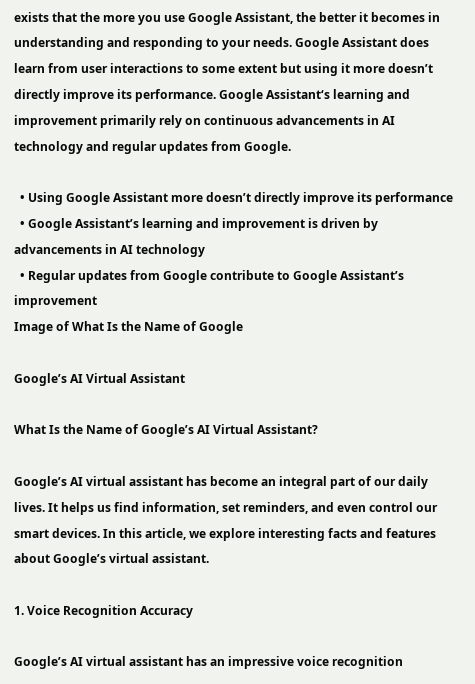exists that the more you use Google Assistant, the better it becomes in understanding and responding to your needs. Google Assistant does learn from user interactions to some extent but using it more doesn’t directly improve its performance. Google Assistant‘s learning and improvement primarily rely on continuous advancements in AI technology and regular updates from Google.

  • Using Google Assistant more doesn’t directly improve its performance
  • Google Assistant’s learning and improvement is driven by advancements in AI technology
  • Regular updates from Google contribute to Google Assistant’s improvement
Image of What Is the Name of Google

Google’s AI Virtual Assistant

What Is the Name of Google’s AI Virtual Assistant?

Google’s AI virtual assistant has become an integral part of our daily lives. It helps us find information, set reminders, and even control our smart devices. In this article, we explore interesting facts and features about Google’s virtual assistant.

1. Voice Recognition Accuracy

Google’s AI virtual assistant has an impressive voice recognition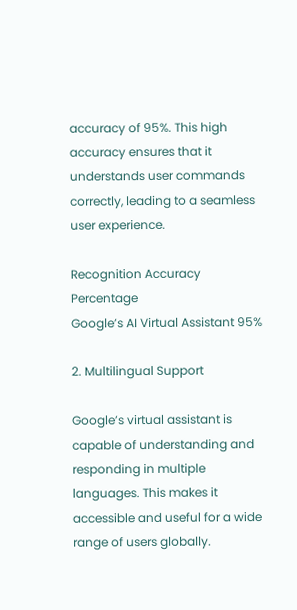accuracy of 95%. This high accuracy ensures that it understands user commands correctly, leading to a seamless user experience.

Recognition Accuracy Percentage
Google’s AI Virtual Assistant 95%

2. Multilingual Support

Google’s virtual assistant is capable of understanding and responding in multiple languages. This makes it accessible and useful for a wide range of users globally.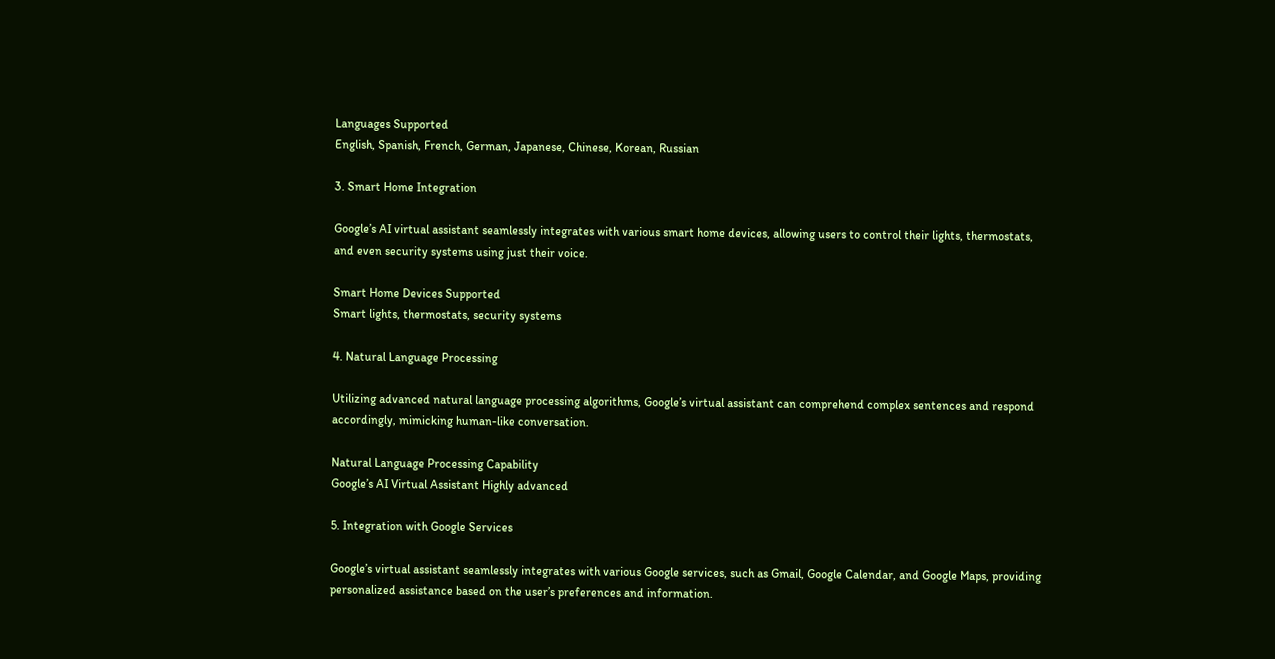Languages Supported
English, Spanish, French, German, Japanese, Chinese, Korean, Russian

3. Smart Home Integration

Google’s AI virtual assistant seamlessly integrates with various smart home devices, allowing users to control their lights, thermostats, and even security systems using just their voice.

Smart Home Devices Supported
Smart lights, thermostats, security systems

4. Natural Language Processing

Utilizing advanced natural language processing algorithms, Google’s virtual assistant can comprehend complex sentences and respond accordingly, mimicking human-like conversation.

Natural Language Processing Capability
Google’s AI Virtual Assistant Highly advanced

5. Integration with Google Services

Google’s virtual assistant seamlessly integrates with various Google services, such as Gmail, Google Calendar, and Google Maps, providing personalized assistance based on the user’s preferences and information.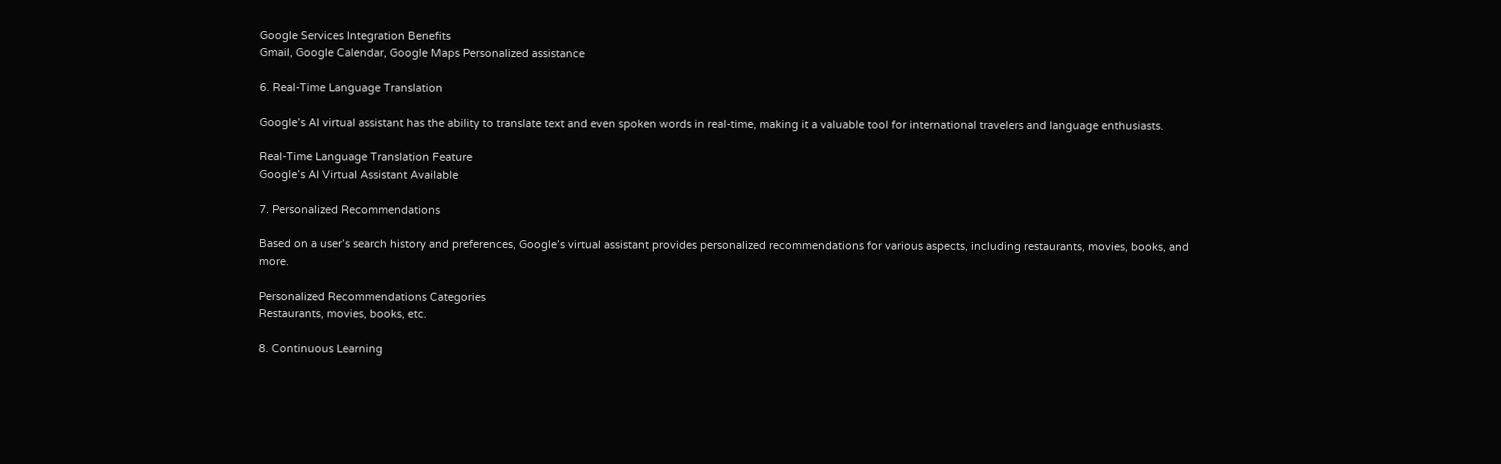Google Services Integration Benefits
Gmail, Google Calendar, Google Maps Personalized assistance

6. Real-Time Language Translation

Google’s AI virtual assistant has the ability to translate text and even spoken words in real-time, making it a valuable tool for international travelers and language enthusiasts.

Real-Time Language Translation Feature
Google’s AI Virtual Assistant Available

7. Personalized Recommendations

Based on a user’s search history and preferences, Google’s virtual assistant provides personalized recommendations for various aspects, including restaurants, movies, books, and more.

Personalized Recommendations Categories
Restaurants, movies, books, etc.

8. Continuous Learning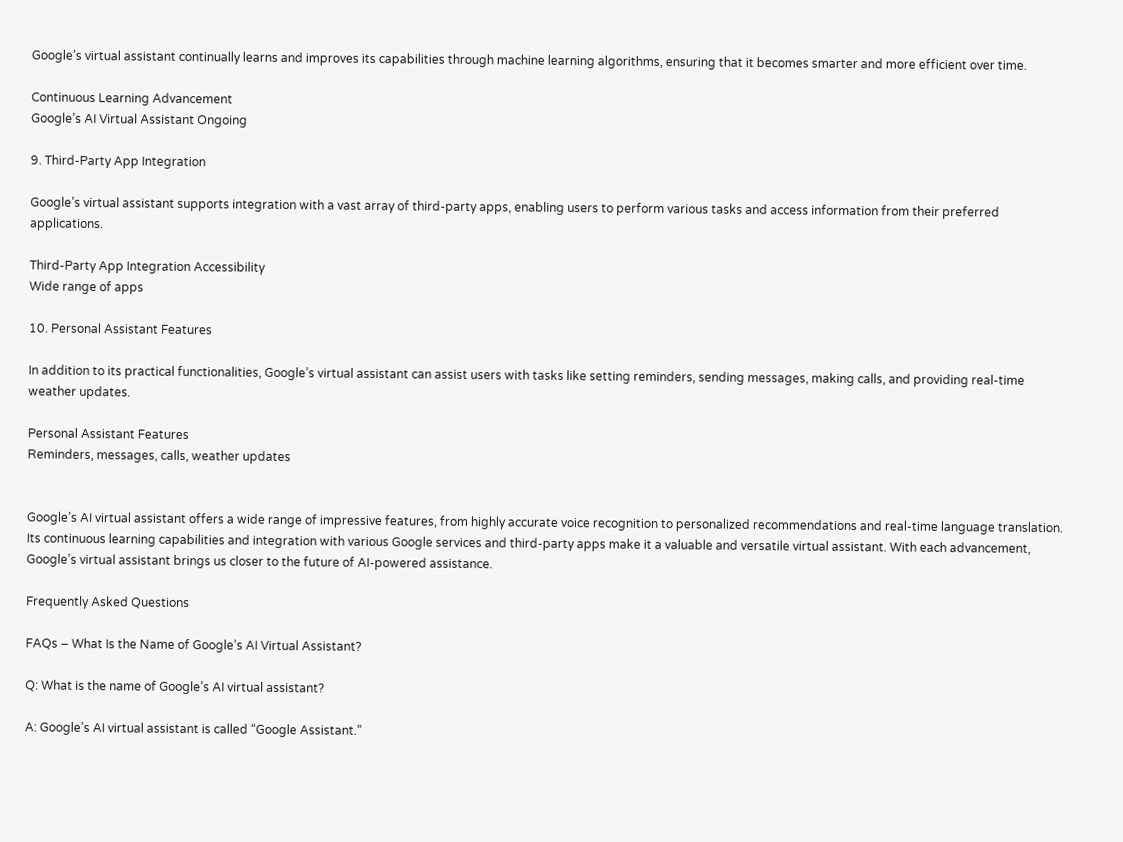Google’s virtual assistant continually learns and improves its capabilities through machine learning algorithms, ensuring that it becomes smarter and more efficient over time.

Continuous Learning Advancement
Google’s AI Virtual Assistant Ongoing

9. Third-Party App Integration

Google’s virtual assistant supports integration with a vast array of third-party apps, enabling users to perform various tasks and access information from their preferred applications.

Third-Party App Integration Accessibility
Wide range of apps

10. Personal Assistant Features

In addition to its practical functionalities, Google’s virtual assistant can assist users with tasks like setting reminders, sending messages, making calls, and providing real-time weather updates.

Personal Assistant Features
Reminders, messages, calls, weather updates


Google’s AI virtual assistant offers a wide range of impressive features, from highly accurate voice recognition to personalized recommendations and real-time language translation. Its continuous learning capabilities and integration with various Google services and third-party apps make it a valuable and versatile virtual assistant. With each advancement, Google’s virtual assistant brings us closer to the future of AI-powered assistance.

Frequently Asked Questions

FAQs – What Is the Name of Google’s AI Virtual Assistant?

Q: What is the name of Google’s AI virtual assistant?

A: Google’s AI virtual assistant is called “Google Assistant.”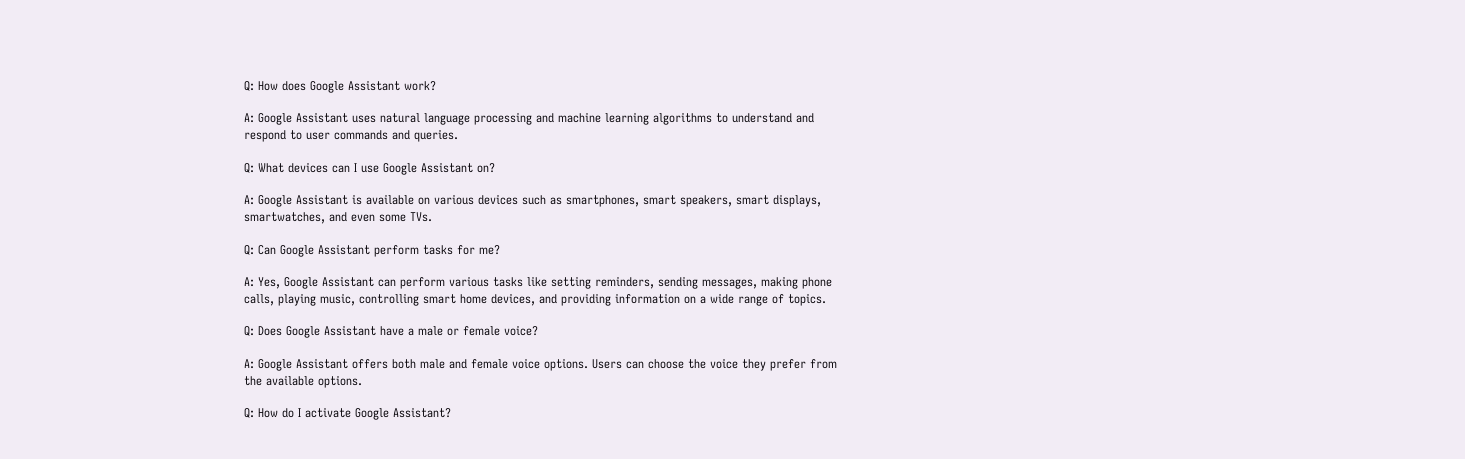Q: How does Google Assistant work?

A: Google Assistant uses natural language processing and machine learning algorithms to understand and respond to user commands and queries.

Q: What devices can I use Google Assistant on?

A: Google Assistant is available on various devices such as smartphones, smart speakers, smart displays, smartwatches, and even some TVs.

Q: Can Google Assistant perform tasks for me?

A: Yes, Google Assistant can perform various tasks like setting reminders, sending messages, making phone calls, playing music, controlling smart home devices, and providing information on a wide range of topics.

Q: Does Google Assistant have a male or female voice?

A: Google Assistant offers both male and female voice options. Users can choose the voice they prefer from the available options.

Q: How do I activate Google Assistant?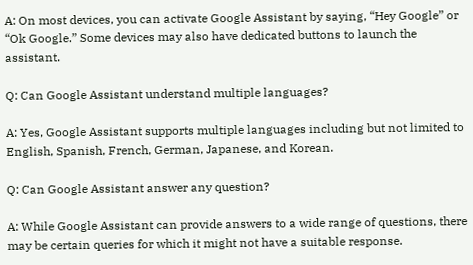A: On most devices, you can activate Google Assistant by saying, “Hey Google” or “Ok Google.” Some devices may also have dedicated buttons to launch the assistant.

Q: Can Google Assistant understand multiple languages?

A: Yes, Google Assistant supports multiple languages including but not limited to English, Spanish, French, German, Japanese, and Korean.

Q: Can Google Assistant answer any question?

A: While Google Assistant can provide answers to a wide range of questions, there may be certain queries for which it might not have a suitable response.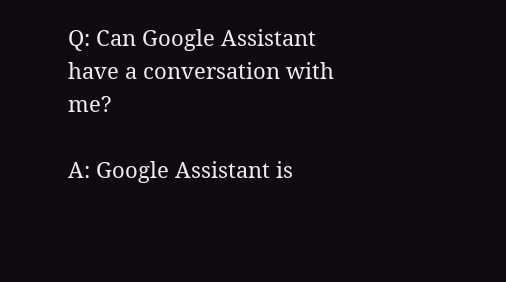Q: Can Google Assistant have a conversation with me?

A: Google Assistant is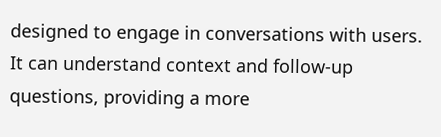designed to engage in conversations with users. It can understand context and follow-up questions, providing a more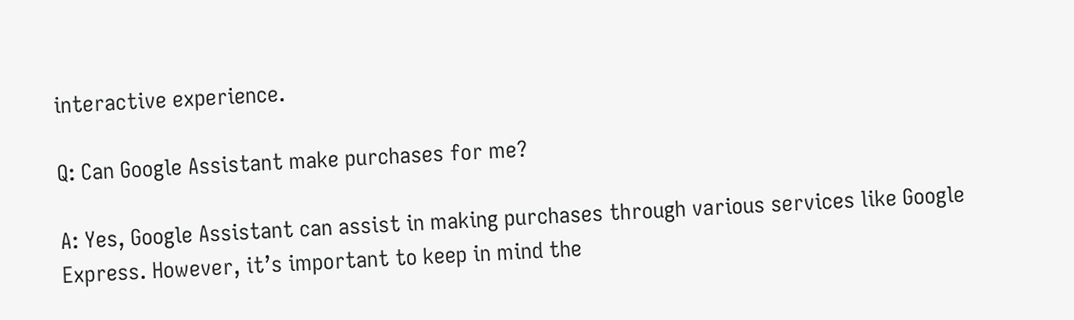interactive experience.

Q: Can Google Assistant make purchases for me?

A: Yes, Google Assistant can assist in making purchases through various services like Google Express. However, it’s important to keep in mind the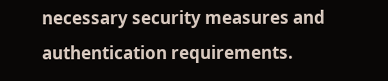necessary security measures and authentication requirements.